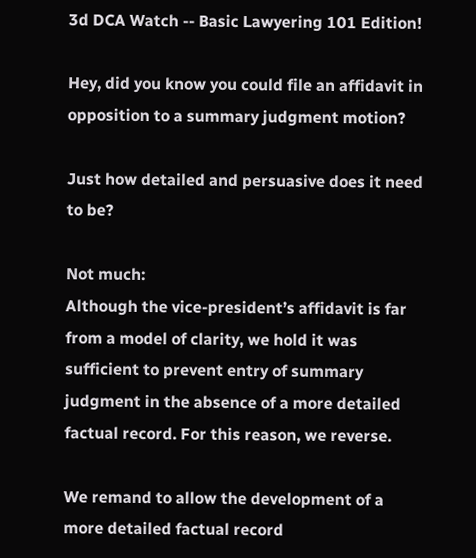3d DCA Watch -- Basic Lawyering 101 Edition!

Hey, did you know you could file an affidavit in opposition to a summary judgment motion?

Just how detailed and persuasive does it need to be?

Not much:
Although the vice-president’s affidavit is far from a model of clarity, we hold it was sufficient to prevent entry of summary judgment in the absence of a more detailed factual record. For this reason, we reverse.

We remand to allow the development of a more detailed factual record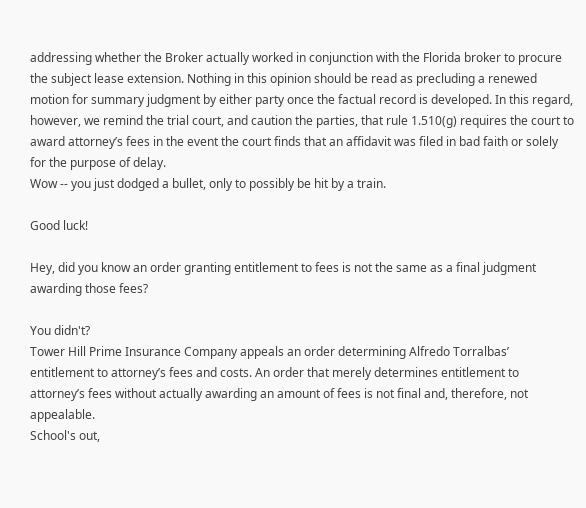addressing whether the Broker actually worked in conjunction with the Florida broker to procure the subject lease extension. Nothing in this opinion should be read as precluding a renewed motion for summary judgment by either party once the factual record is developed. In this regard, however, we remind the trial court, and caution the parties, that rule 1.510(g) requires the court to award attorney’s fees in the event the court finds that an affidavit was filed in bad faith or solely for the purpose of delay.
Wow -- you just dodged a bullet, only to possibly be hit by a train.

Good luck!

Hey, did you know an order granting entitlement to fees is not the same as a final judgment awarding those fees?

You didn't?
Tower Hill Prime Insurance Company appeals an order determining Alfredo Torralbas’ entitlement to attorney’s fees and costs. An order that merely determines entitlement to attorney’s fees without actually awarding an amount of fees is not final and, therefore, not appealable.
School's out,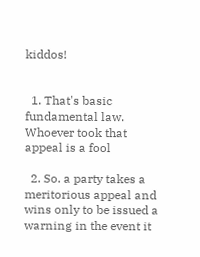kiddos!


  1. That's basic fundamental law. Whoever took that appeal is a fool

  2. So. a party takes a meritorious appeal and wins only to be issued a warning in the event it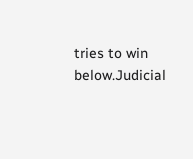tries to win below.Judicial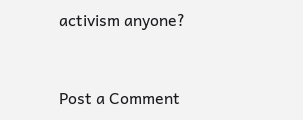activism anyone?


Post a Comment